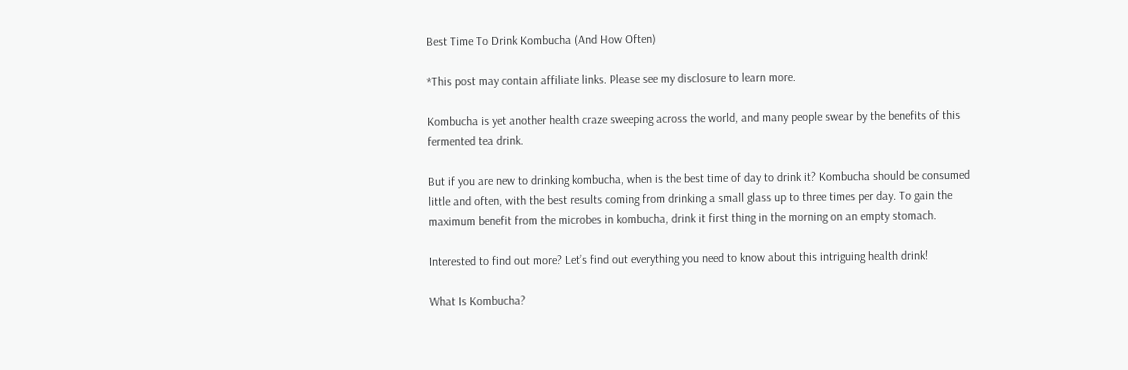Best Time To Drink Kombucha (And How Often)

*This post may contain affiliate links. Please see my disclosure to learn more.

Kombucha is yet another health craze sweeping across the world, and many people swear by the benefits of this fermented tea drink.

But if you are new to drinking kombucha, when is the best time of day to drink it? Kombucha should be consumed little and often, with the best results coming from drinking a small glass up to three times per day. To gain the maximum benefit from the microbes in kombucha, drink it first thing in the morning on an empty stomach.

Interested to find out more? Let’s find out everything you need to know about this intriguing health drink!

What Is Kombucha?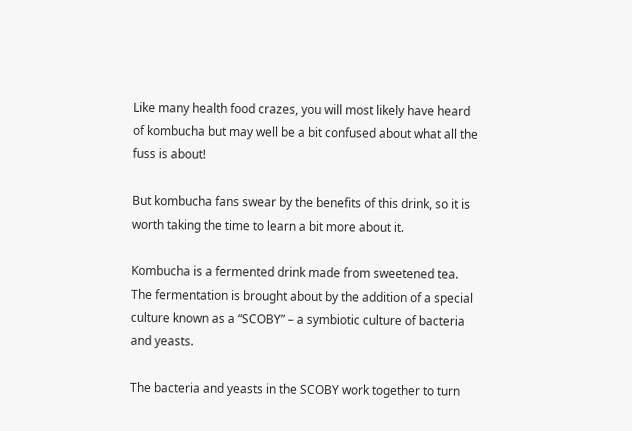Like many health food crazes, you will most likely have heard of kombucha but may well be a bit confused about what all the fuss is about!

But kombucha fans swear by the benefits of this drink, so it is worth taking the time to learn a bit more about it.

Kombucha is a fermented drink made from sweetened tea. The fermentation is brought about by the addition of a special culture known as a “SCOBY” – a symbiotic culture of bacteria and yeasts.

The bacteria and yeasts in the SCOBY work together to turn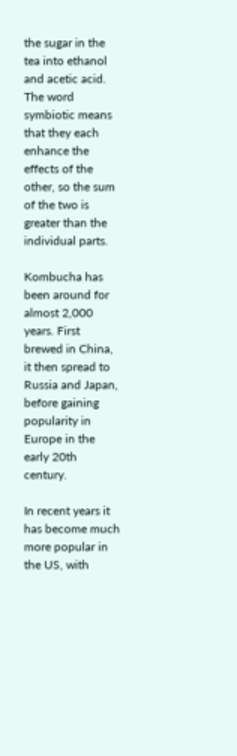the sugar in the tea into ethanol and acetic acid. The word symbiotic means that they each enhance the effects of the other, so the sum of the two is greater than the individual parts.

Kombucha has been around for almost 2,000 years. First brewed in China, it then spread to Russia and Japan, before gaining popularity in Europe in the early 20th century.

In recent years it has become much more popular in the US, with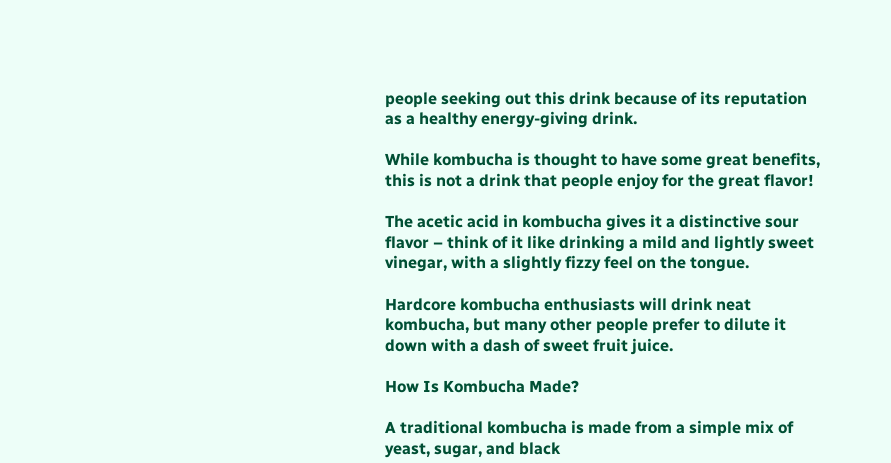people seeking out this drink because of its reputation as a healthy energy-giving drink.

While kombucha is thought to have some great benefits, this is not a drink that people enjoy for the great flavor!

The acetic acid in kombucha gives it a distinctive sour flavor – think of it like drinking a mild and lightly sweet vinegar, with a slightly fizzy feel on the tongue.

Hardcore kombucha enthusiasts will drink neat kombucha, but many other people prefer to dilute it down with a dash of sweet fruit juice.

How Is Kombucha Made?

A traditional kombucha is made from a simple mix of yeast, sugar, and black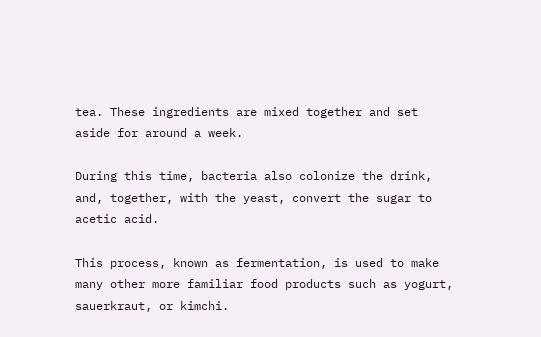tea. These ingredients are mixed together and set aside for around a week.

During this time, bacteria also colonize the drink, and, together, with the yeast, convert the sugar to acetic acid.

This process, known as fermentation, is used to make many other more familiar food products such as yogurt, sauerkraut, or kimchi.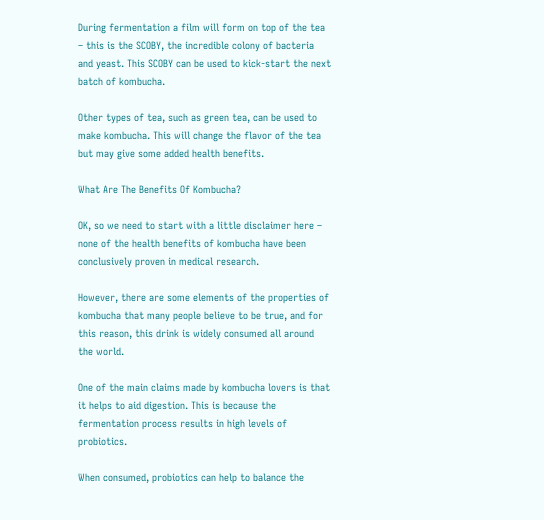During fermentation a film will form on top of the tea – this is the SCOBY, the incredible colony of bacteria and yeast. This SCOBY can be used to kick-start the next batch of kombucha.

Other types of tea, such as green tea, can be used to make kombucha. This will change the flavor of the tea but may give some added health benefits.

What Are The Benefits Of Kombucha?

OK, so we need to start with a little disclaimer here – none of the health benefits of kombucha have been conclusively proven in medical research.

However, there are some elements of the properties of kombucha that many people believe to be true, and for this reason, this drink is widely consumed all around the world.

One of the main claims made by kombucha lovers is that it helps to aid digestion. This is because the fermentation process results in high levels of probiotics.

When consumed, probiotics can help to balance the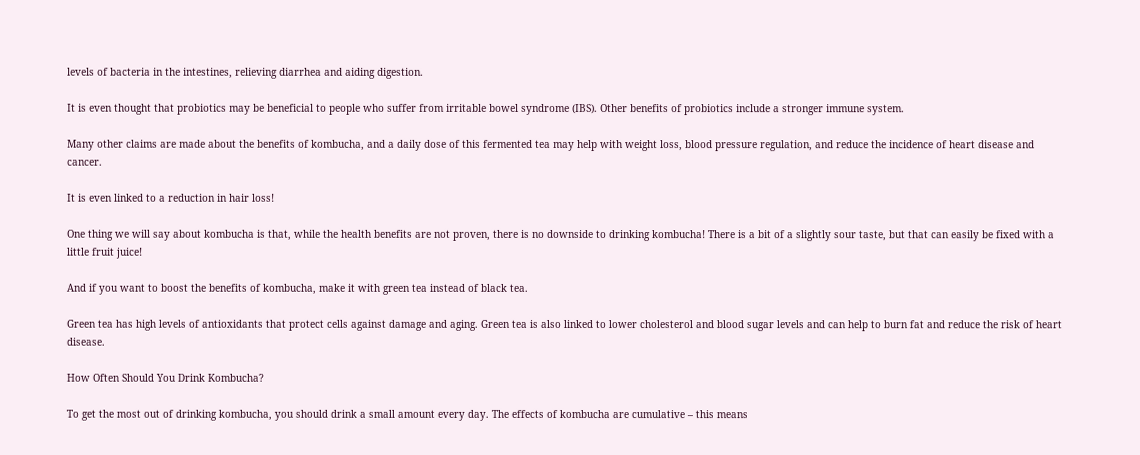levels of bacteria in the intestines, relieving diarrhea and aiding digestion.

It is even thought that probiotics may be beneficial to people who suffer from irritable bowel syndrome (IBS). Other benefits of probiotics include a stronger immune system.

Many other claims are made about the benefits of kombucha, and a daily dose of this fermented tea may help with weight loss, blood pressure regulation, and reduce the incidence of heart disease and cancer.

It is even linked to a reduction in hair loss!

One thing we will say about kombucha is that, while the health benefits are not proven, there is no downside to drinking kombucha! There is a bit of a slightly sour taste, but that can easily be fixed with a little fruit juice!

And if you want to boost the benefits of kombucha, make it with green tea instead of black tea.

Green tea has high levels of antioxidants that protect cells against damage and aging. Green tea is also linked to lower cholesterol and blood sugar levels and can help to burn fat and reduce the risk of heart disease.

How Often Should You Drink Kombucha?

To get the most out of drinking kombucha, you should drink a small amount every day. The effects of kombucha are cumulative – this means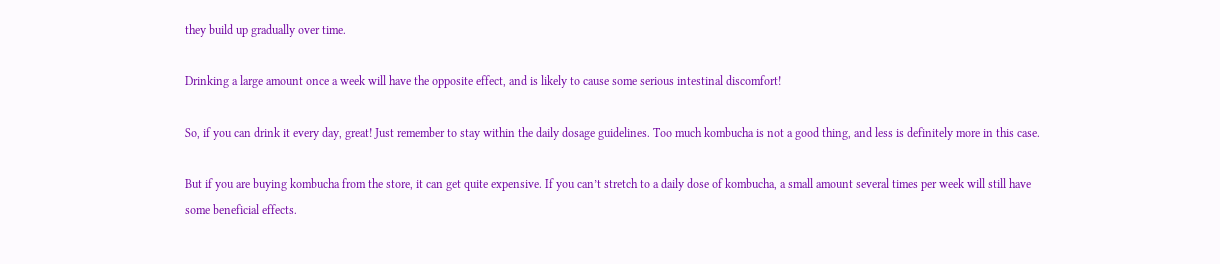they build up gradually over time.

Drinking a large amount once a week will have the opposite effect, and is likely to cause some serious intestinal discomfort!

So, if you can drink it every day, great! Just remember to stay within the daily dosage guidelines. Too much kombucha is not a good thing, and less is definitely more in this case.

But if you are buying kombucha from the store, it can get quite expensive. If you can’t stretch to a daily dose of kombucha, a small amount several times per week will still have some beneficial effects.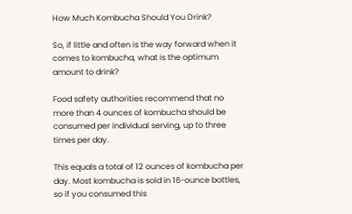How Much Kombucha Should You Drink?

So, if little and often is the way forward when it comes to kombucha, what is the optimum amount to drink?

Food safety authorities recommend that no more than 4 ounces of kombucha should be consumed per individual serving, up to three times per day.

This equals a total of 12 ounces of kombucha per day. Most kombucha is sold in 16-ounce bottles, so if you consumed this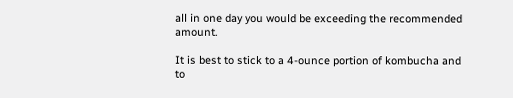all in one day you would be exceeding the recommended amount.

It is best to stick to a 4-ounce portion of kombucha and to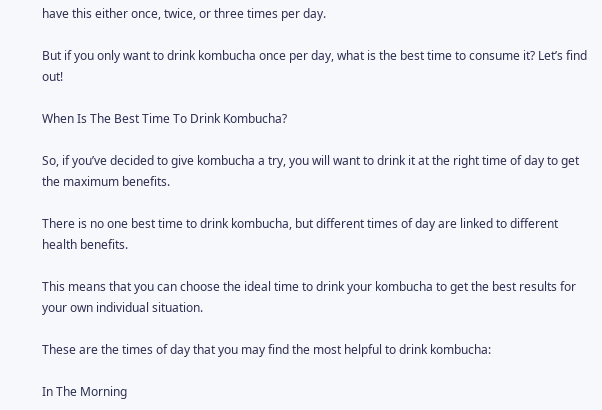have this either once, twice, or three times per day.

But if you only want to drink kombucha once per day, what is the best time to consume it? Let’s find out!

When Is The Best Time To Drink Kombucha?

So, if you’ve decided to give kombucha a try, you will want to drink it at the right time of day to get the maximum benefits.

There is no one best time to drink kombucha, but different times of day are linked to different health benefits.

This means that you can choose the ideal time to drink your kombucha to get the best results for your own individual situation.

These are the times of day that you may find the most helpful to drink kombucha:

In The Morning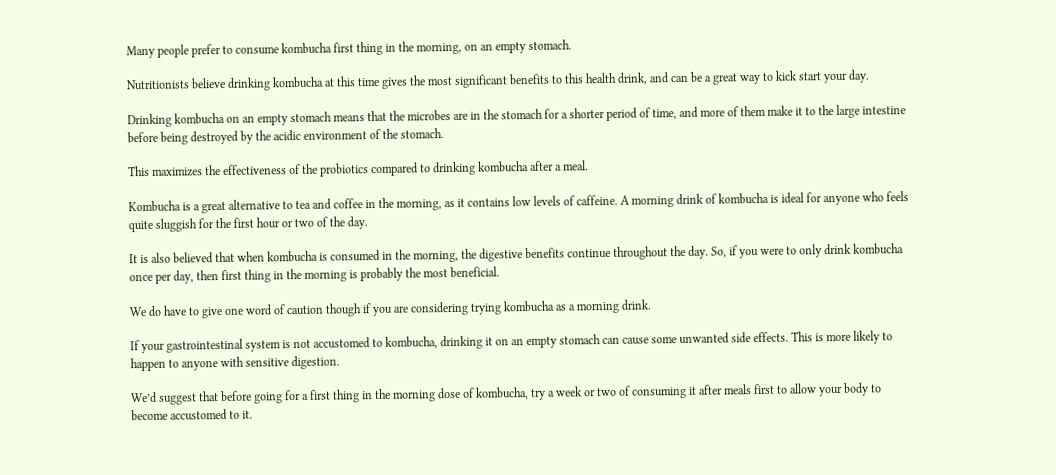Many people prefer to consume kombucha first thing in the morning, on an empty stomach.

Nutritionists believe drinking kombucha at this time gives the most significant benefits to this health drink, and can be a great way to kick start your day.

Drinking kombucha on an empty stomach means that the microbes are in the stomach for a shorter period of time, and more of them make it to the large intestine before being destroyed by the acidic environment of the stomach.

This maximizes the effectiveness of the probiotics compared to drinking kombucha after a meal.

Kombucha is a great alternative to tea and coffee in the morning, as it contains low levels of caffeine. A morning drink of kombucha is ideal for anyone who feels quite sluggish for the first hour or two of the day.

It is also believed that when kombucha is consumed in the morning, the digestive benefits continue throughout the day. So, if you were to only drink kombucha once per day, then first thing in the morning is probably the most beneficial.

We do have to give one word of caution though if you are considering trying kombucha as a morning drink.

If your gastrointestinal system is not accustomed to kombucha, drinking it on an empty stomach can cause some unwanted side effects. This is more likely to happen to anyone with sensitive digestion.

We’d suggest that before going for a first thing in the morning dose of kombucha, try a week or two of consuming it after meals first to allow your body to become accustomed to it.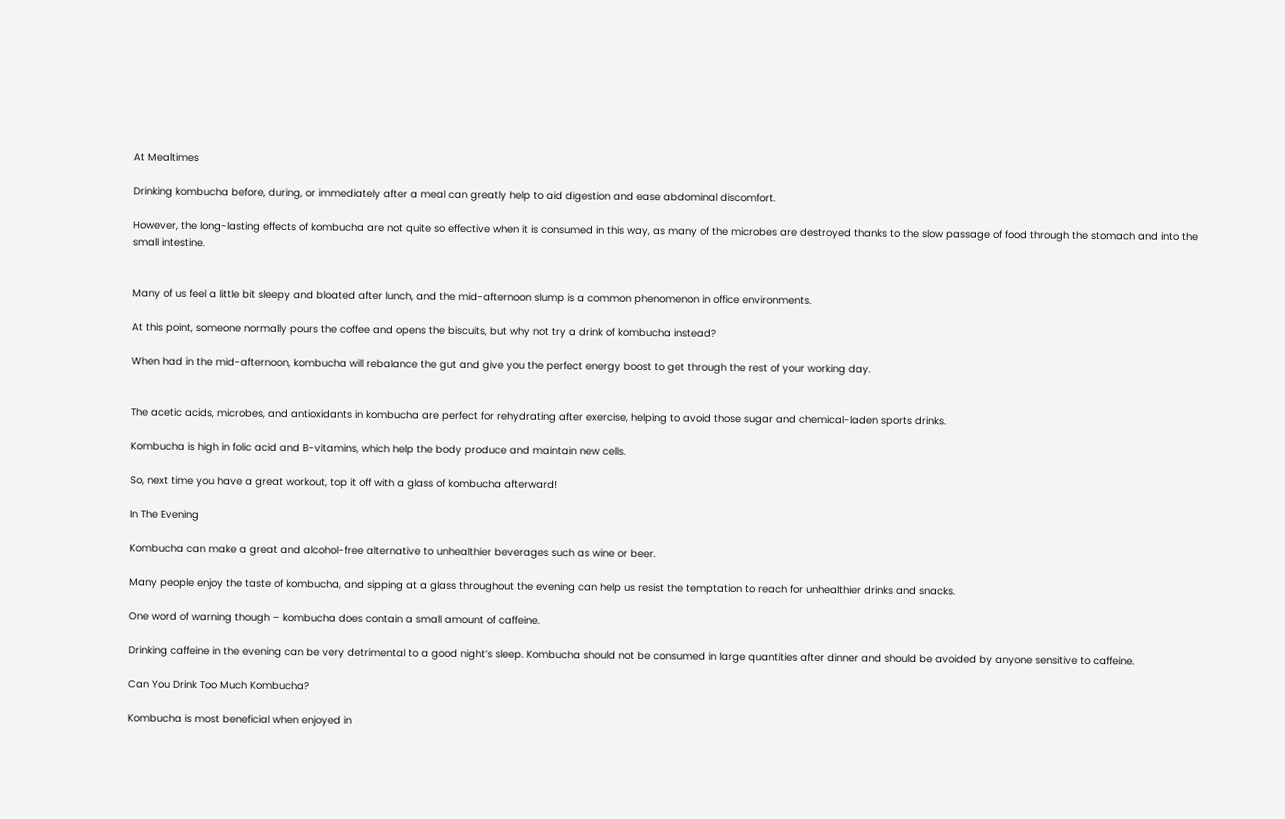At Mealtimes

Drinking kombucha before, during, or immediately after a meal can greatly help to aid digestion and ease abdominal discomfort.

However, the long-lasting effects of kombucha are not quite so effective when it is consumed in this way, as many of the microbes are destroyed thanks to the slow passage of food through the stomach and into the small intestine.


Many of us feel a little bit sleepy and bloated after lunch, and the mid-afternoon slump is a common phenomenon in office environments.

At this point, someone normally pours the coffee and opens the biscuits, but why not try a drink of kombucha instead?

When had in the mid-afternoon, kombucha will rebalance the gut and give you the perfect energy boost to get through the rest of your working day.


The acetic acids, microbes, and antioxidants in kombucha are perfect for rehydrating after exercise, helping to avoid those sugar and chemical-laden sports drinks.

Kombucha is high in folic acid and B-vitamins, which help the body produce and maintain new cells.

So, next time you have a great workout, top it off with a glass of kombucha afterward!

In The Evening

Kombucha can make a great and alcohol-free alternative to unhealthier beverages such as wine or beer.

Many people enjoy the taste of kombucha, and sipping at a glass throughout the evening can help us resist the temptation to reach for unhealthier drinks and snacks.

One word of warning though – kombucha does contain a small amount of caffeine.

Drinking caffeine in the evening can be very detrimental to a good night’s sleep. Kombucha should not be consumed in large quantities after dinner and should be avoided by anyone sensitive to caffeine.

Can You Drink Too Much Kombucha?

Kombucha is most beneficial when enjoyed in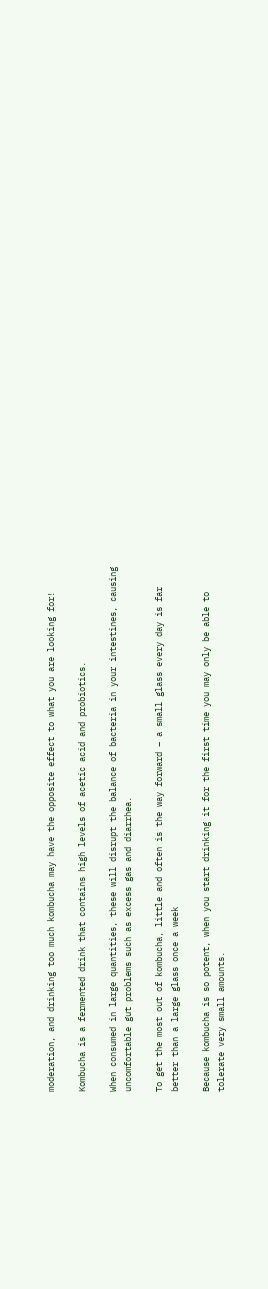moderation, and drinking too much kombucha may have the opposite effect to what you are looking for!

Kombucha is a fermented drink that contains high levels of acetic acid and probiotics.

When consumed in large quantities, these will disrupt the balance of bacteria in your intestines, causing uncomfortable gut problems such as excess gas and diarrhea.

To get the most out of kombucha, little and often is the way forward – a small glass every day is far better than a large glass once a week

Because kombucha is so potent, when you start drinking it for the first time you may only be able to tolerate very small amounts.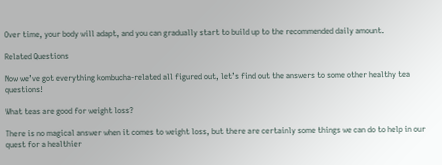Over time, your body will adapt, and you can gradually start to build up to the recommended daily amount.

Related Questions

Now we’ve got everything kombucha-related all figured out, let’s find out the answers to some other healthy tea questions!

What teas are good for weight loss?

There is no magical answer when it comes to weight loss, but there are certainly some things we can do to help in our quest for a healthier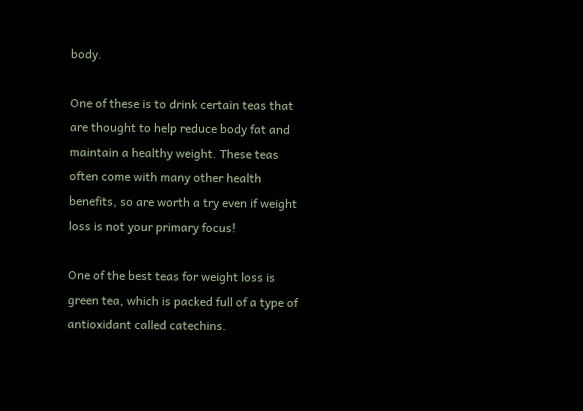body.

One of these is to drink certain teas that are thought to help reduce body fat and maintain a healthy weight. These teas often come with many other health benefits, so are worth a try even if weight loss is not your primary focus!

One of the best teas for weight loss is green tea, which is packed full of a type of antioxidant called catechins.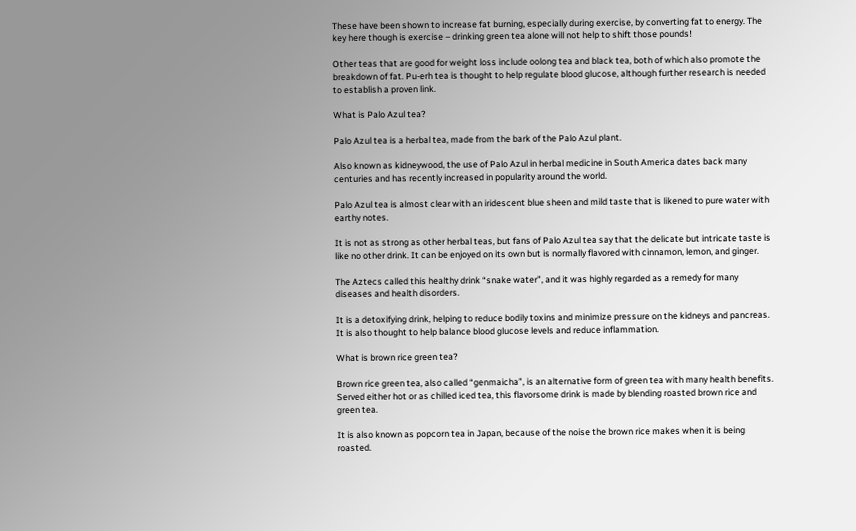These have been shown to increase fat burning, especially during exercise, by converting fat to energy. The key here though is exercise – drinking green tea alone will not help to shift those pounds!

Other teas that are good for weight loss include oolong tea and black tea, both of which also promote the breakdown of fat. Pu-erh tea is thought to help regulate blood glucose, although further research is needed to establish a proven link.

What is Palo Azul tea?

Palo Azul tea is a herbal tea, made from the bark of the Palo Azul plant.

Also known as kidneywood, the use of Palo Azul in herbal medicine in South America dates back many centuries and has recently increased in popularity around the world.

Palo Azul tea is almost clear with an iridescent blue sheen and mild taste that is likened to pure water with earthy notes.

It is not as strong as other herbal teas, but fans of Palo Azul tea say that the delicate but intricate taste is like no other drink. It can be enjoyed on its own but is normally flavored with cinnamon, lemon, and ginger.

The Aztecs called this healthy drink “snake water”, and it was highly regarded as a remedy for many diseases and health disorders.

It is a detoxifying drink, helping to reduce bodily toxins and minimize pressure on the kidneys and pancreas. It is also thought to help balance blood glucose levels and reduce inflammation.

What is brown rice green tea?

Brown rice green tea, also called “genmaicha”, is an alternative form of green tea with many health benefits. Served either hot or as chilled iced tea, this flavorsome drink is made by blending roasted brown rice and green tea.

It is also known as popcorn tea in Japan, because of the noise the brown rice makes when it is being roasted.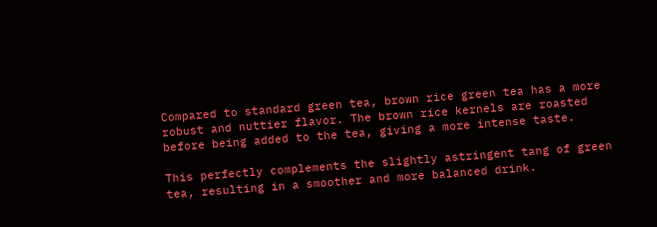Compared to standard green tea, brown rice green tea has a more robust and nuttier flavor. The brown rice kernels are roasted before being added to the tea, giving a more intense taste.

This perfectly complements the slightly astringent tang of green tea, resulting in a smoother and more balanced drink.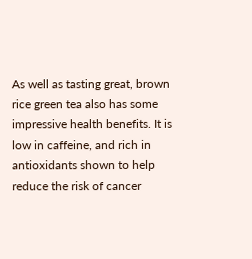As well as tasting great, brown rice green tea also has some impressive health benefits. It is low in caffeine, and rich in antioxidants shown to help reduce the risk of cancer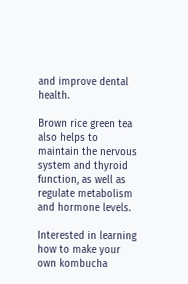and improve dental health.

Brown rice green tea also helps to maintain the nervous system and thyroid function, as well as regulate metabolism and hormone levels.

Interested in learning how to make your own kombucha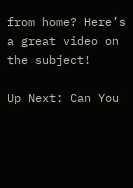from home? Here’s a great video on the subject!

Up Next: Can You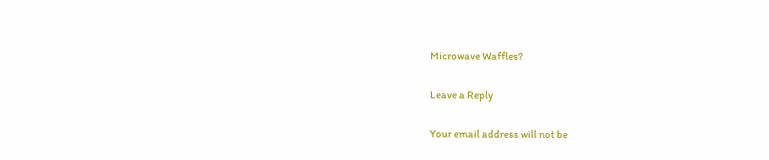Microwave Waffles?

Leave a Reply

Your email address will not be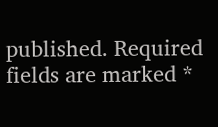published. Required fields are marked *